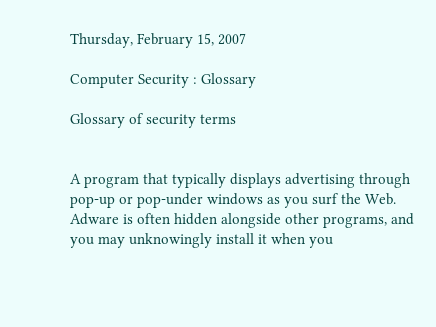Thursday, February 15, 2007

Computer Security : Glossary

Glossary of security terms


A program that typically displays advertising through pop-up or pop-under windows as you surf the Web. Adware is often hidden alongside other programs, and you may unknowingly install it when you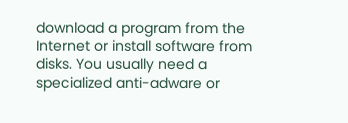download a program from the Internet or install software from disks. You usually need a specialized anti-adware or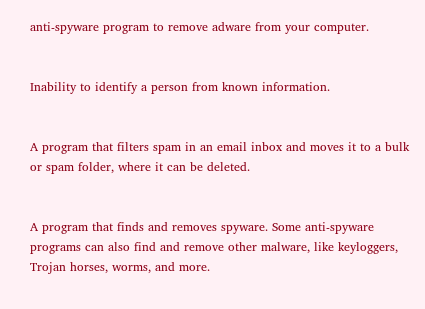anti-spyware program to remove adware from your computer.


Inability to identify a person from known information.


A program that filters spam in an email inbox and moves it to a bulk or spam folder, where it can be deleted.


A program that finds and removes spyware. Some anti-spyware programs can also find and remove other malware, like keyloggers, Trojan horses, worms, and more.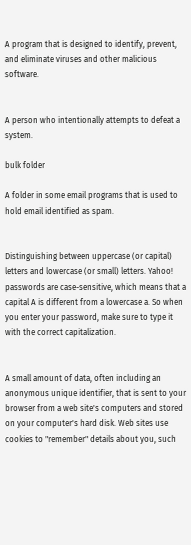A program that is designed to identify, prevent, and eliminate viruses and other malicious software.


A person who intentionally attempts to defeat a system.

bulk folder

A folder in some email programs that is used to hold email identified as spam.


Distinguishing between uppercase (or capital) letters and lowercase (or small) letters. Yahoo! passwords are case-sensitive, which means that a capital A is different from a lowercase a. So when you enter your password, make sure to type it with the correct capitalization.


A small amount of data, often including an anonymous unique identifier, that is sent to your browser from a web site's computers and stored on your computer's hard disk. Web sites use cookies to "remember" details about you, such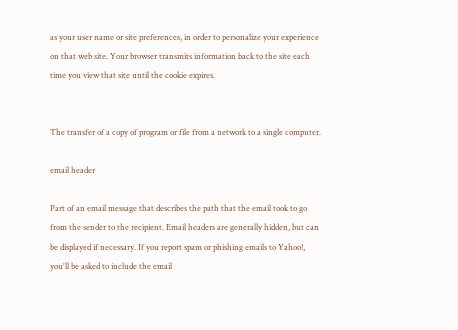as your user name or site preferences, in order to personalize your experience on that web site. Your browser transmits information back to the site each time you view that site until the cookie expires.


The transfer of a copy of program or file from a network to a single computer.

email header

Part of an email message that describes the path that the email took to go from the sender to the recipient. Email headers are generally hidden, but can be displayed if necessary. If you report spam or phishing emails to Yahoo!, you'll be asked to include the email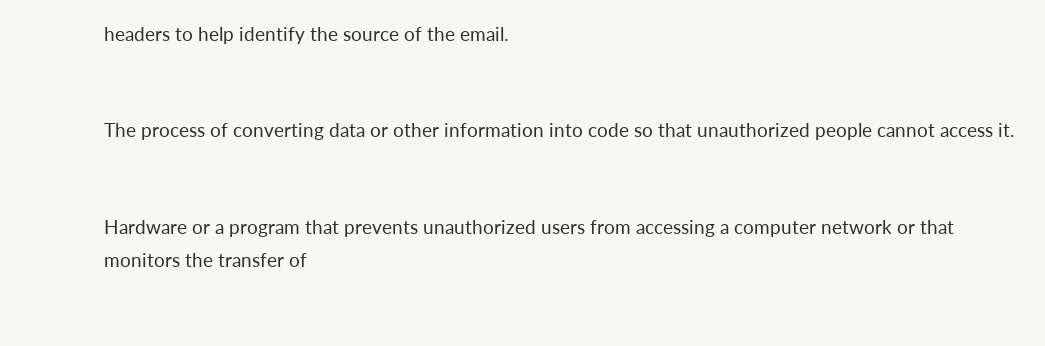headers to help identify the source of the email.


The process of converting data or other information into code so that unauthorized people cannot access it.


Hardware or a program that prevents unauthorized users from accessing a computer network or that monitors the transfer of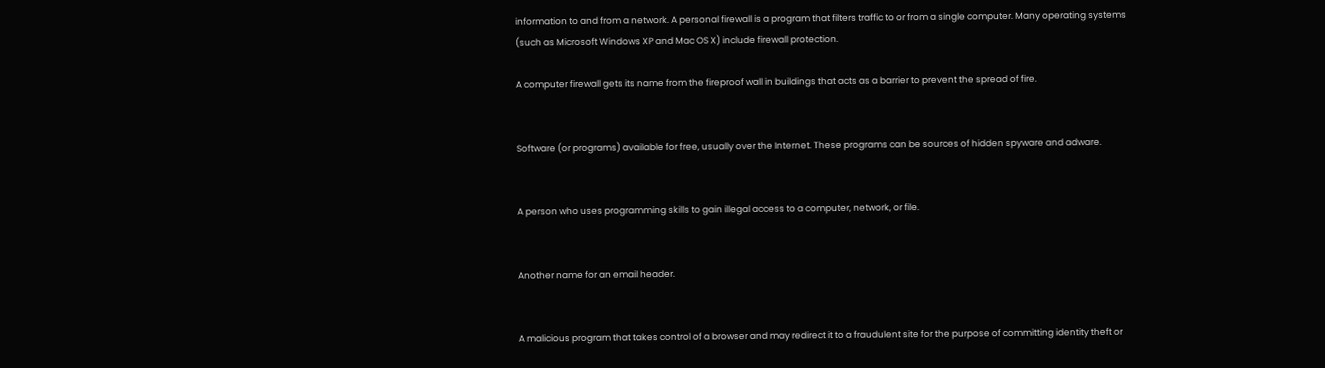information to and from a network. A personal firewall is a program that filters traffic to or from a single computer. Many operating systems (such as Microsoft Windows XP and Mac OS X) include firewall protection.

A computer firewall gets its name from the fireproof wall in buildings that acts as a barrier to prevent the spread of fire.


Software (or programs) available for free, usually over the Internet. These programs can be sources of hidden spyware and adware.


A person who uses programming skills to gain illegal access to a computer, network, or file.


Another name for an email header.


A malicious program that takes control of a browser and may redirect it to a fraudulent site for the purpose of committing identity theft or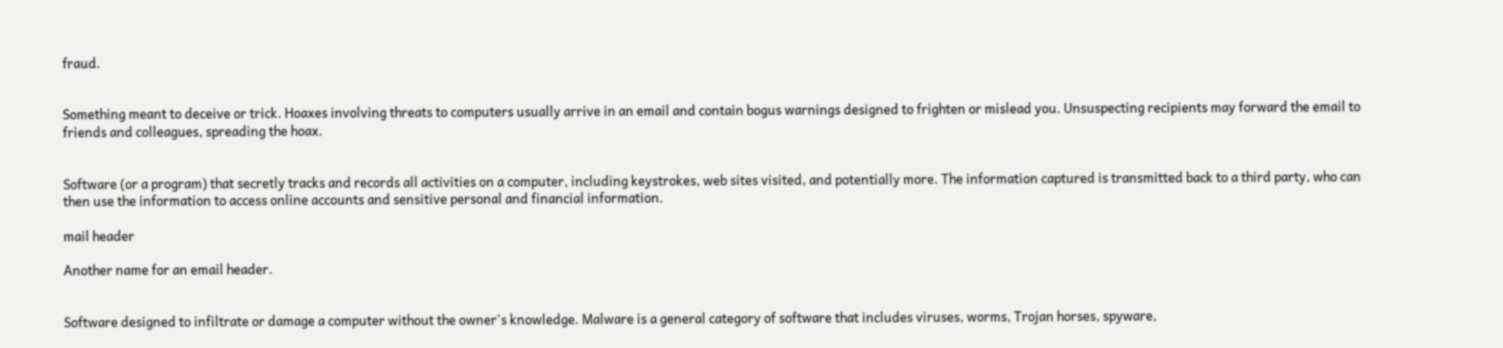fraud.


Something meant to deceive or trick. Hoaxes involving threats to computers usually arrive in an email and contain bogus warnings designed to frighten or mislead you. Unsuspecting recipients may forward the email to friends and colleagues, spreading the hoax.


Software (or a program) that secretly tracks and records all activities on a computer, including keystrokes, web sites visited, and potentially more. The information captured is transmitted back to a third party, who can then use the information to access online accounts and sensitive personal and financial information.

mail header

Another name for an email header.


Software designed to infiltrate or damage a computer without the owner's knowledge. Malware is a general category of software that includes viruses, worms, Trojan horses, spyware,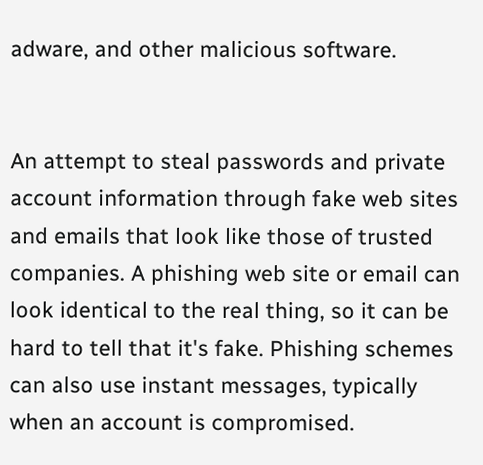adware, and other malicious software.


An attempt to steal passwords and private account information through fake web sites and emails that look like those of trusted companies. A phishing web site or email can look identical to the real thing, so it can be hard to tell that it's fake. Phishing schemes can also use instant messages, typically when an account is compromised.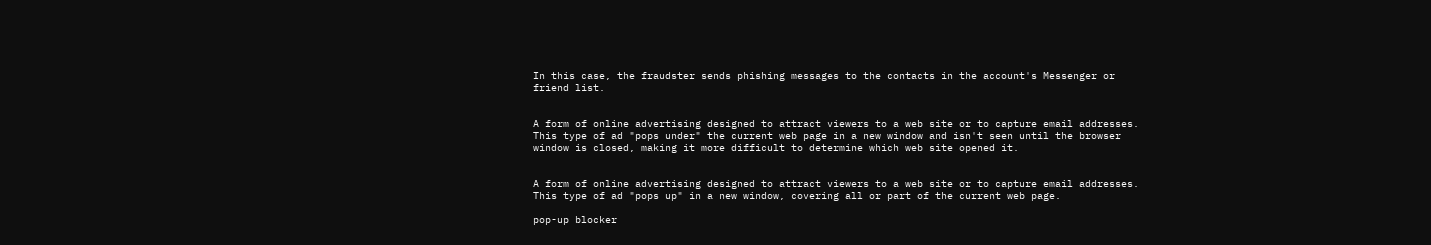In this case, the fraudster sends phishing messages to the contacts in the account's Messenger or friend list.


A form of online advertising designed to attract viewers to a web site or to capture email addresses. This type of ad "pops under" the current web page in a new window and isn't seen until the browser window is closed, making it more difficult to determine which web site opened it.


A form of online advertising designed to attract viewers to a web site or to capture email addresses. This type of ad "pops up" in a new window, covering all or part of the current web page.

pop-up blocker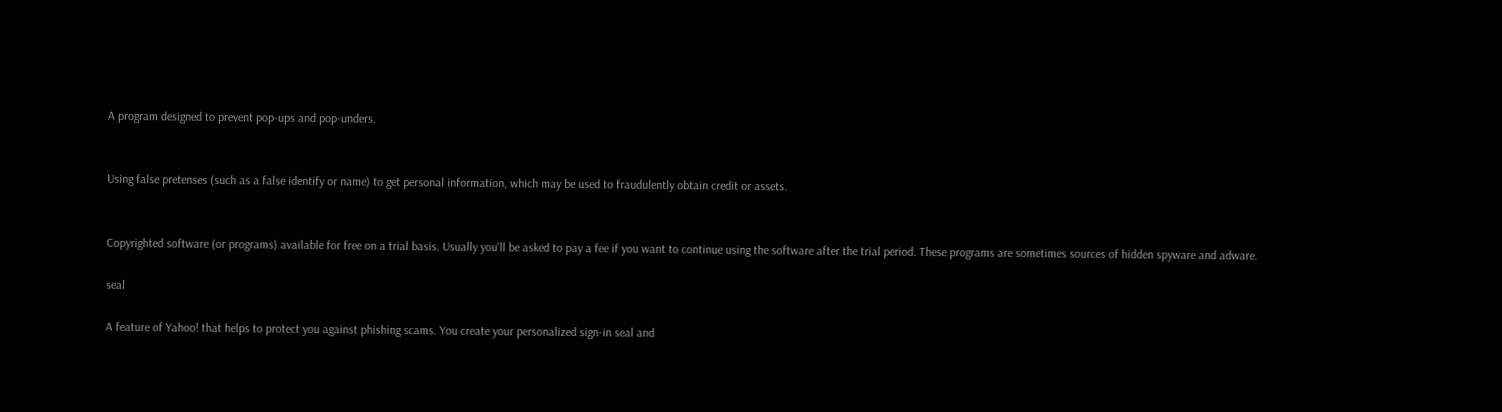A program designed to prevent pop-ups and pop-unders.


Using false pretenses (such as a false identify or name) to get personal information, which may be used to fraudulently obtain credit or assets.


Copyrighted software (or programs) available for free on a trial basis. Usually you'll be asked to pay a fee if you want to continue using the software after the trial period. These programs are sometimes sources of hidden spyware and adware.

seal

A feature of Yahoo! that helps to protect you against phishing scams. You create your personalized sign-in seal and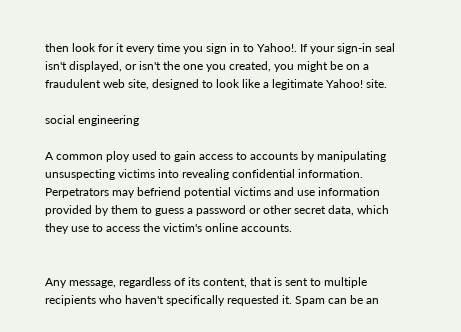then look for it every time you sign in to Yahoo!. If your sign-in seal isn't displayed, or isn't the one you created, you might be on a fraudulent web site, designed to look like a legitimate Yahoo! site.

social engineering

A common ploy used to gain access to accounts by manipulating unsuspecting victims into revealing confidential information. Perpetrators may befriend potential victims and use information provided by them to guess a password or other secret data, which they use to access the victim's online accounts.


Any message, regardless of its content, that is sent to multiple recipients who haven't specifically requested it. Spam can be an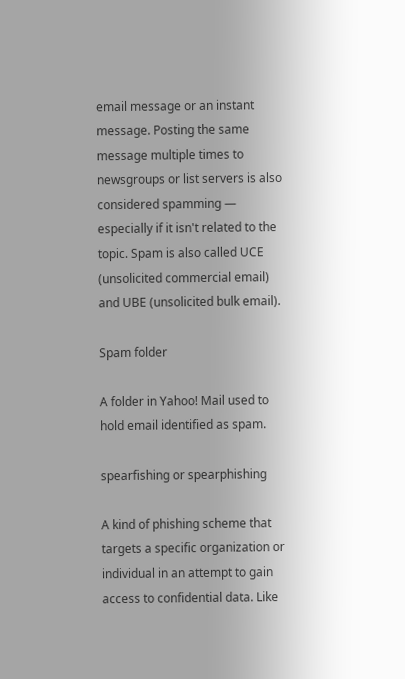email message or an instant message. Posting the same message multiple times to newsgroups or list servers is also considered spamming — especially if it isn't related to the topic. Spam is also called UCE (unsolicited commercial email) and UBE (unsolicited bulk email).

Spam folder

A folder in Yahoo! Mail used to hold email identified as spam.

spearfishing or spearphishing

A kind of phishing scheme that targets a specific organization or individual in an attempt to gain access to confidential data. Like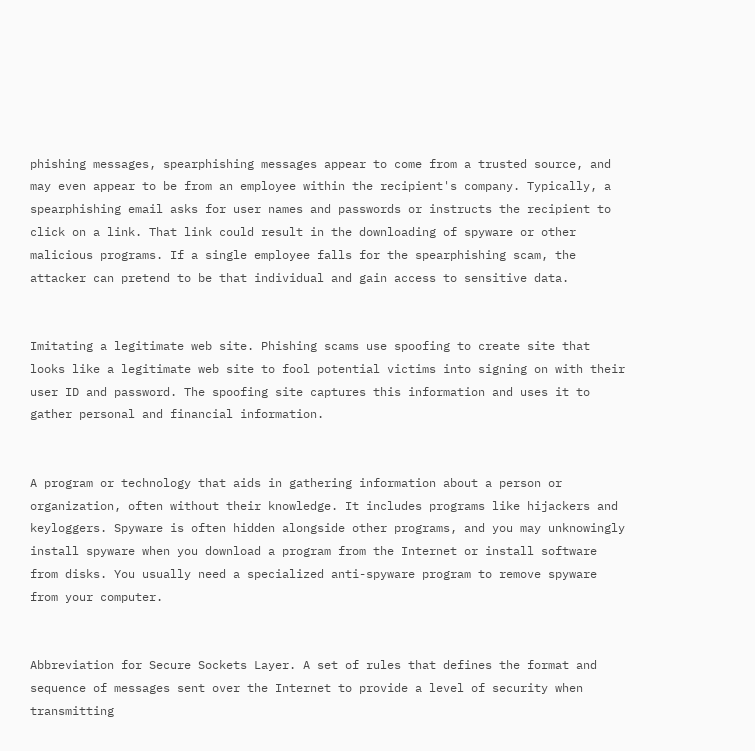phishing messages, spearphishing messages appear to come from a trusted source, and may even appear to be from an employee within the recipient's company. Typically, a spearphishing email asks for user names and passwords or instructs the recipient to click on a link. That link could result in the downloading of spyware or other malicious programs. If a single employee falls for the spearphishing scam, the attacker can pretend to be that individual and gain access to sensitive data.


Imitating a legitimate web site. Phishing scams use spoofing to create site that looks like a legitimate web site to fool potential victims into signing on with their user ID and password. The spoofing site captures this information and uses it to gather personal and financial information.


A program or technology that aids in gathering information about a person or organization, often without their knowledge. It includes programs like hijackers and keyloggers. Spyware is often hidden alongside other programs, and you may unknowingly install spyware when you download a program from the Internet or install software from disks. You usually need a specialized anti-spyware program to remove spyware from your computer.


Abbreviation for Secure Sockets Layer. A set of rules that defines the format and sequence of messages sent over the Internet to provide a level of security when transmitting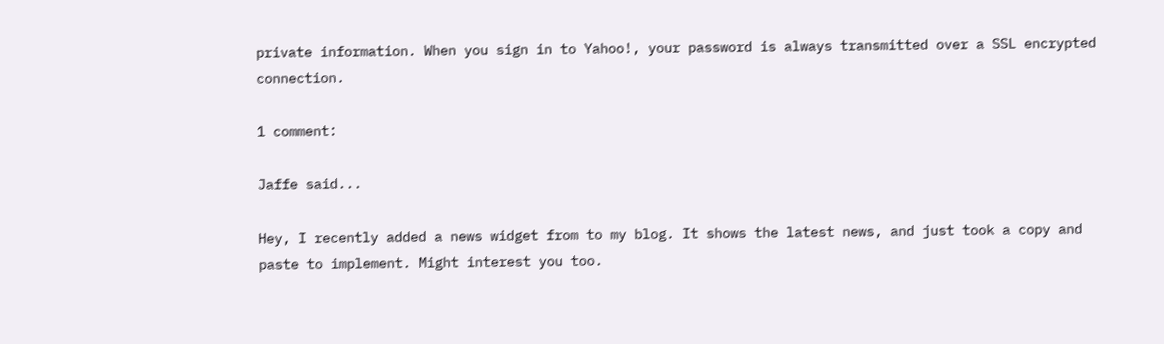private information. When you sign in to Yahoo!, your password is always transmitted over a SSL encrypted connection.

1 comment:

Jaffe said...

Hey, I recently added a news widget from to my blog. It shows the latest news, and just took a copy and paste to implement. Might interest you too.